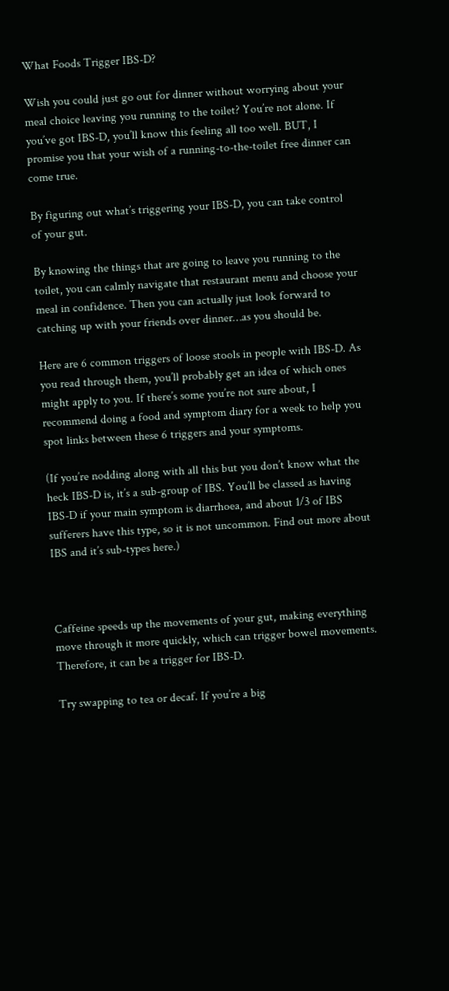What Foods Trigger IBS-D?

Wish you could just go out for dinner without worrying about your meal choice leaving you running to the toilet? You’re not alone. If you’ve got IBS-D, you’ll know this feeling all too well. BUT, I promise you that your wish of a running-to-the-toilet free dinner can come true.

By figuring out what’s triggering your IBS-D, you can take control of your gut.

By knowing the things that are going to leave you running to the toilet, you can calmly navigate that restaurant menu and choose your meal in confidence. Then you can actually just look forward to catching up with your friends over dinner…as you should be.

Here are 6 common triggers of loose stools in people with IBS-D. As you read through them, you’ll probably get an idea of which ones might apply to you. If there’s some you’re not sure about, I recommend doing a food and symptom diary for a week to help you spot links between these 6 triggers and your symptoms.

(If you’re nodding along with all this but you don’t know what the heck IBS-D is, it’s a sub-group of IBS. You’ll be classed as having IBS-D if your main symptom is diarrhoea, and about 1/3 of IBS sufferers have this type, so it is not uncommon. Find out more about IBS and it’s sub-types here.)



Caffeine speeds up the movements of your gut, making everything move through it more quickly, which can trigger bowel movements. Therefore, it can be a trigger for IBS-D.

Try swapping to tea or decaf. If you’re a big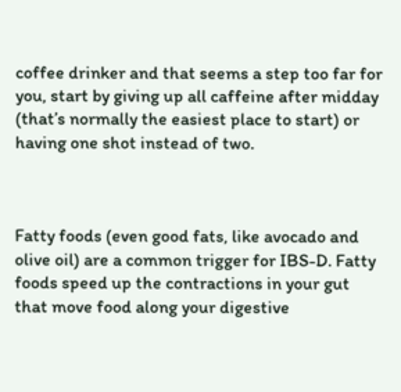coffee drinker and that seems a step too far for you, start by giving up all caffeine after midday (that’s normally the easiest place to start) or having one shot instead of two.



Fatty foods (even good fats, like avocado and olive oil) are a common trigger for IBS-D. Fatty foods speed up the contractions in your gut that move food along your digestive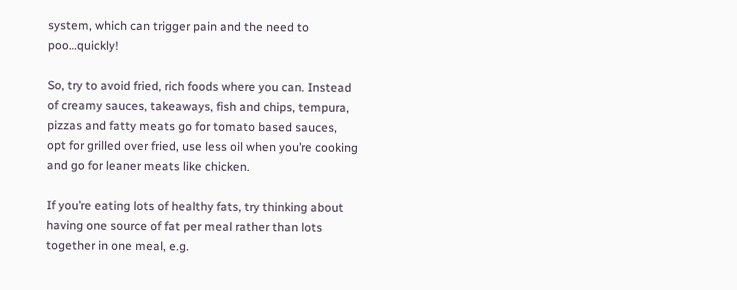system, which can trigger pain and the need to poo…quickly!

So, try to avoid fried, rich foods where you can. Instead of creamy sauces, takeaways, fish and chips, tempura, pizzas and fatty meats go for tomato based sauces, opt for grilled over fried, use less oil when you’re cooking and go for leaner meats like chicken.

If you’re eating lots of healthy fats, try thinking about having one source of fat per meal rather than lots together in one meal, e.g.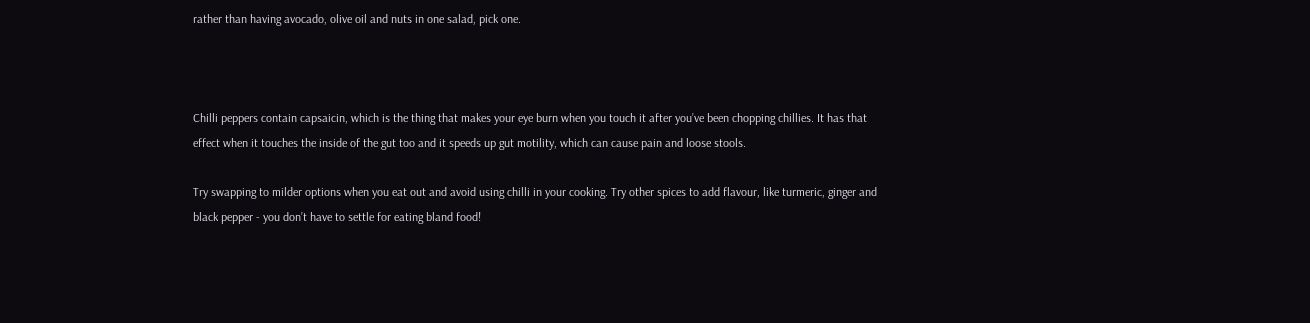rather than having avocado, olive oil and nuts in one salad, pick one.



Chilli peppers contain capsaicin, which is the thing that makes your eye burn when you touch it after you’ve been chopping chillies. It has that effect when it touches the inside of the gut too and it speeds up gut motility, which can cause pain and loose stools.

Try swapping to milder options when you eat out and avoid using chilli in your cooking. Try other spices to add flavour, like turmeric, ginger and black pepper - you don’t have to settle for eating bland food!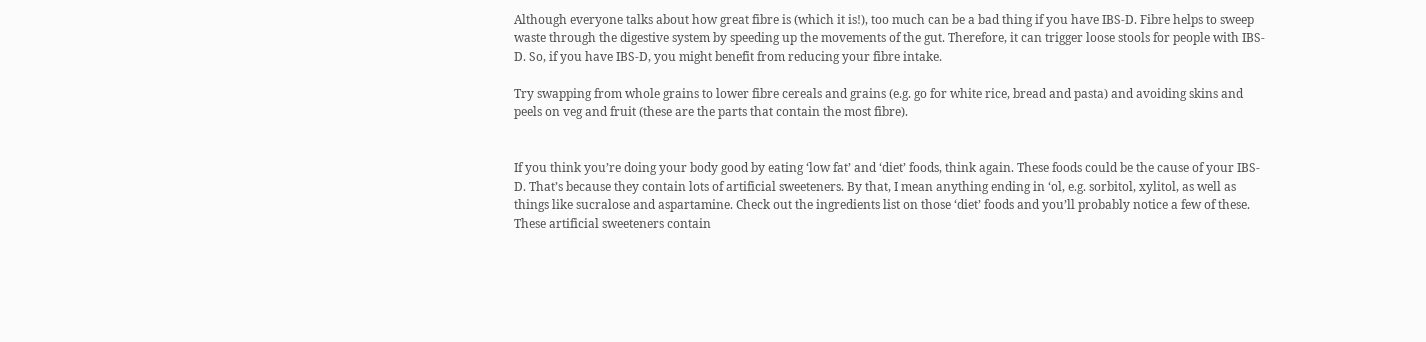Although everyone talks about how great fibre is (which it is!), too much can be a bad thing if you have IBS-D. Fibre helps to sweep waste through the digestive system by speeding up the movements of the gut. Therefore, it can trigger loose stools for people with IBS-D. So, if you have IBS-D, you might benefit from reducing your fibre intake.

Try swapping from whole grains to lower fibre cereals and grains (e.g. go for white rice, bread and pasta) and avoiding skins and peels on veg and fruit (these are the parts that contain the most fibre).


If you think you’re doing your body good by eating ‘low fat’ and ‘diet’ foods, think again. These foods could be the cause of your IBS-D. That’s because they contain lots of artificial sweeteners. By that, I mean anything ending in ‘ol, e.g. sorbitol, xylitol, as well as things like sucralose and aspartamine. Check out the ingredients list on those ‘diet’ foods and you’ll probably notice a few of these. These artificial sweeteners contain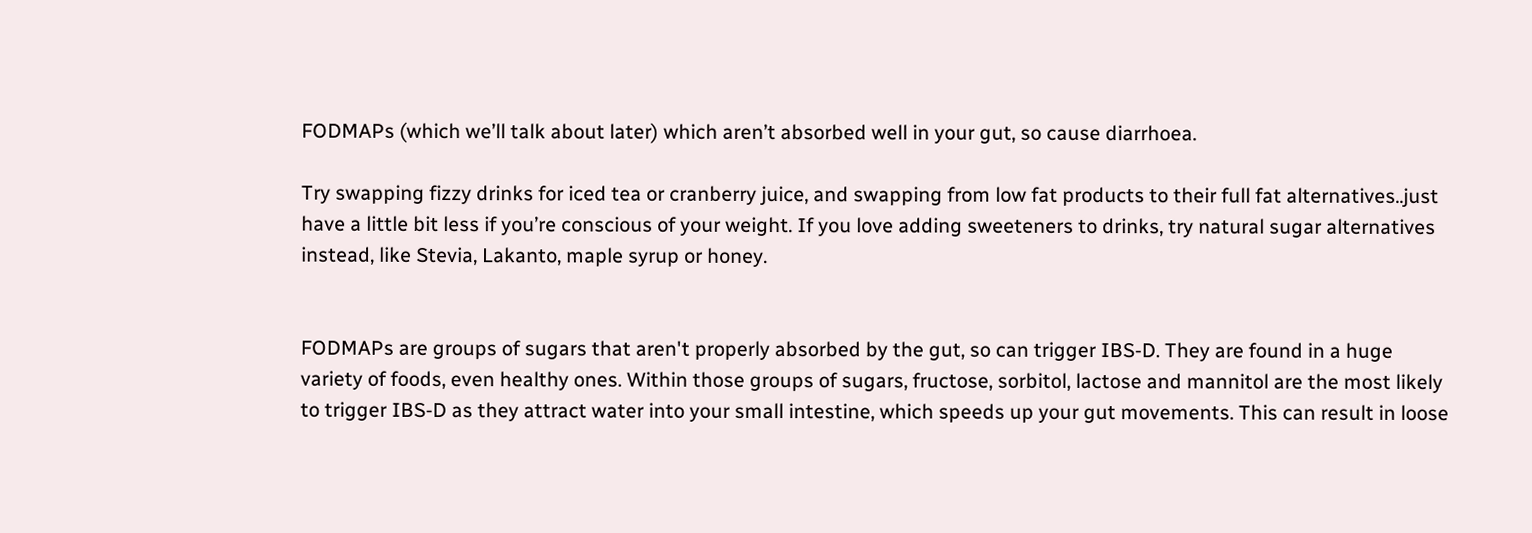FODMAPs (which we’ll talk about later) which aren’t absorbed well in your gut, so cause diarrhoea.

Try swapping fizzy drinks for iced tea or cranberry juice, and swapping from low fat products to their full fat alternatives..just have a little bit less if you’re conscious of your weight. If you love adding sweeteners to drinks, try natural sugar alternatives instead, like Stevia, Lakanto, maple syrup or honey.


FODMAPs are groups of sugars that aren't properly absorbed by the gut, so can trigger IBS-D. They are found in a huge variety of foods, even healthy ones. Within those groups of sugars, fructose, sorbitol, lactose and mannitol are the most likely to trigger IBS-D as they attract water into your small intestine, which speeds up your gut movements. This can result in loose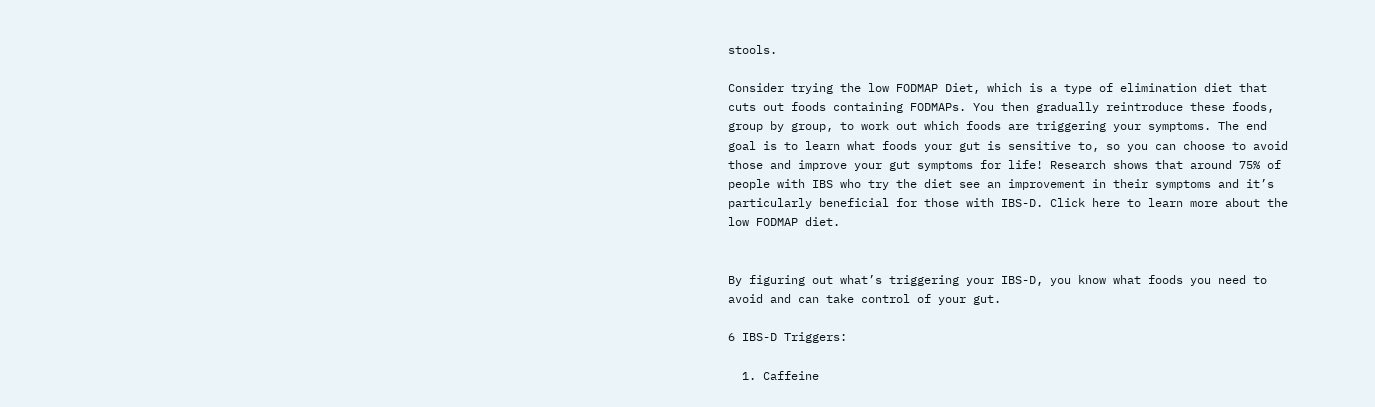stools.

Consider trying the low FODMAP Diet, which is a type of elimination diet that cuts out foods containing FODMAPs. You then gradually reintroduce these foods, group by group, to work out which foods are triggering your symptoms. The end goal is to learn what foods your gut is sensitive to, so you can choose to avoid those and improve your gut symptoms for life! Research shows that around 75% of people with IBS who try the diet see an improvement in their symptoms and it’s particularly beneficial for those with IBS-D. Click here to learn more about the low FODMAP diet.


By figuring out what’s triggering your IBS-D, you know what foods you need to avoid and can take control of your gut.

6 IBS-D Triggers:

  1. Caffeine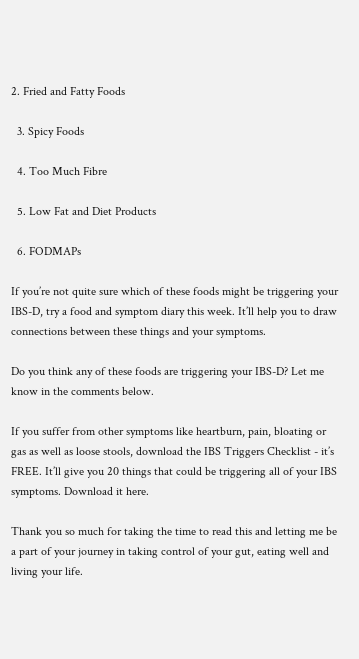2. Fried and Fatty Foods

  3. Spicy Foods

  4. Too Much Fibre

  5. Low Fat and Diet Products

  6. FODMAPs

If you’re not quite sure which of these foods might be triggering your IBS-D, try a food and symptom diary this week. It’ll help you to draw connections between these things and your symptoms.

Do you think any of these foods are triggering your IBS-D? Let me know in the comments below.

If you suffer from other symptoms like heartburn, pain, bloating or gas as well as loose stools, download the IBS Triggers Checklist - it’s FREE. It’ll give you 20 things that could be triggering all of your IBS symptoms. Download it here.

Thank you so much for taking the time to read this and letting me be a part of your journey in taking control of your gut, eating well and living your life.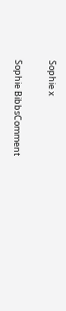Sophie x

Sophie BibbsComment